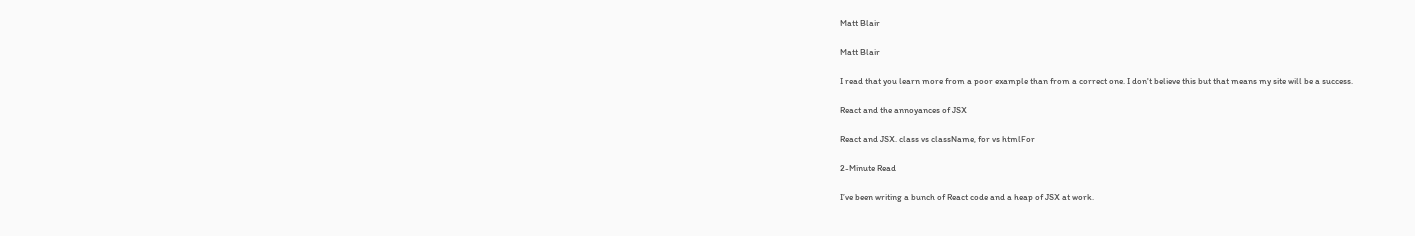Matt Blair

Matt Blair

I read that you learn more from a poor example than from a correct one. I don't believe this but that means my site will be a success.

React and the annoyances of JSX

React and JSX. class vs className, for vs htmlFor

2-Minute Read

I’ve been writing a bunch of React code and a heap of JSX at work.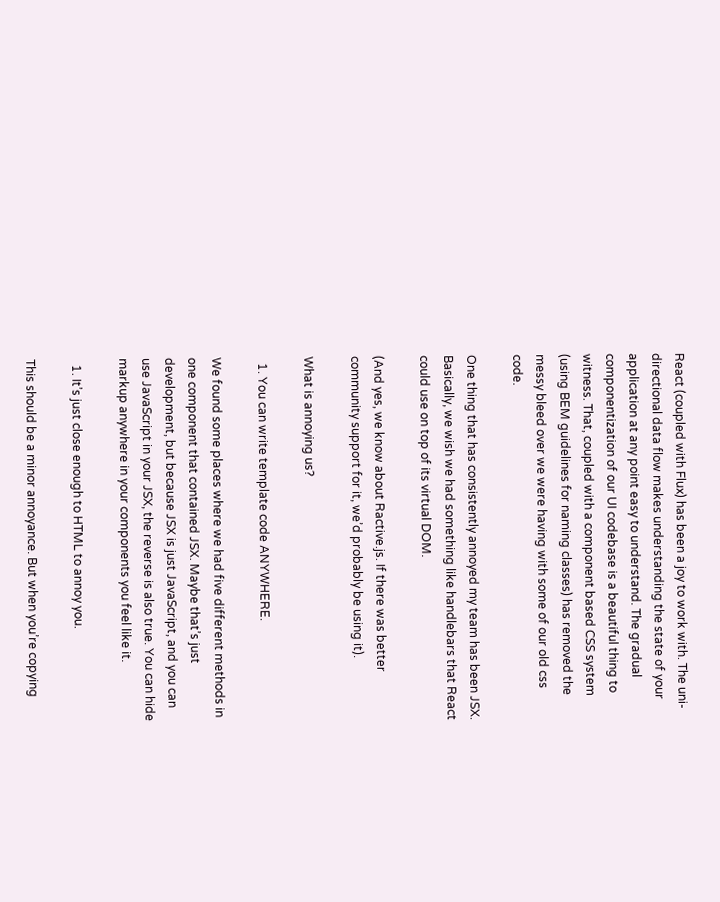React (coupled with Flux) has been a joy to work with. The uni-directional data flow makes understanding the state of your application at any point easy to understand. The gradual componentization of our UI codebase is a beautiful thing to witness. That, coupled with a component based CSS system (using BEM guidelines for naming classes) has removed the messy bleed over we were having with some of our old css code.

One thing that has consistently annoyed my team has been JSX. Basically, we wish we had something like handlebars that React could use on top of its virtual DOM.

(And yes, we know about Ractive.js. If there was better community support for it, we’d probably be using it).

What is annoying us?

  1. You can write template code ANYWHERE.

We found some places where we had five different methods in one component that contained JSX. Maybe that’s just development, but because JSX is just JavaScript, and you can use JavaScript in your JSX, the reverse is also true. You can hide markup anywhere in your components you feel like it.

  1. It’s just close enough to HTML to annoy you.

This should be a minor annoyance. But when you’re copying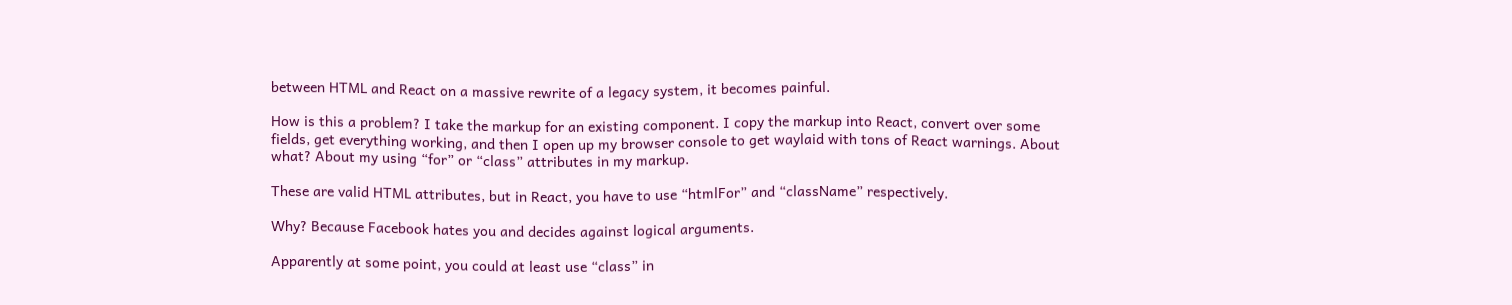between HTML and React on a massive rewrite of a legacy system, it becomes painful.

How is this a problem? I take the markup for an existing component. I copy the markup into React, convert over some fields, get everything working, and then I open up my browser console to get waylaid with tons of React warnings. About what? About my using “for” or “class” attributes in my markup.

These are valid HTML attributes, but in React, you have to use “htmlFor” and “className” respectively.

Why? Because Facebook hates you and decides against logical arguments.

Apparently at some point, you could at least use “class” in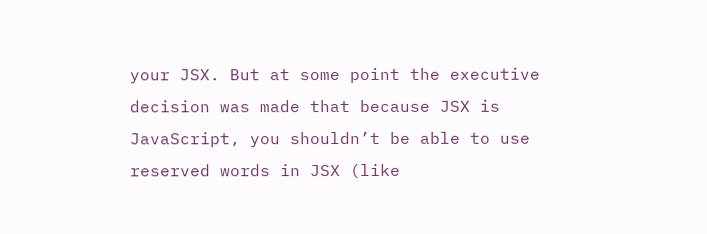your JSX. But at some point the executive decision was made that because JSX is JavaScript, you shouldn’t be able to use reserved words in JSX (like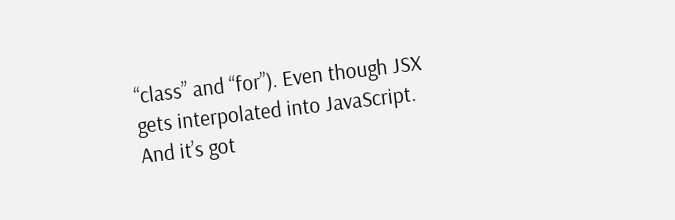“class” and “for”). Even though JSX gets interpolated into JavaScript. And it’s got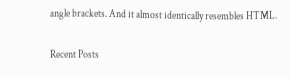angle brackets. And it almost identically resembles HTML.

Recent Posts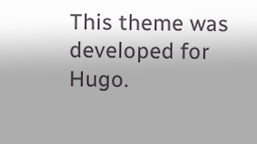This theme was developed for Hugo.